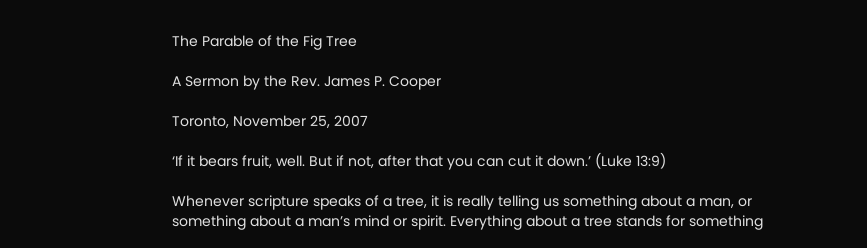The Parable of the Fig Tree

A Sermon by the Rev. James P. Cooper

Toronto, November 25, 2007

‘If it bears fruit, well. But if not, after that you can cut it down.’ (Luke 13:9)

Whenever scripture speaks of a tree, it is really telling us something about a man, or something about a man’s mind or spirit. Everything about a tree stands for something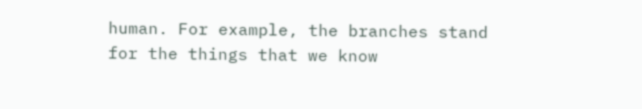human. For example, the branches stand for the things that we know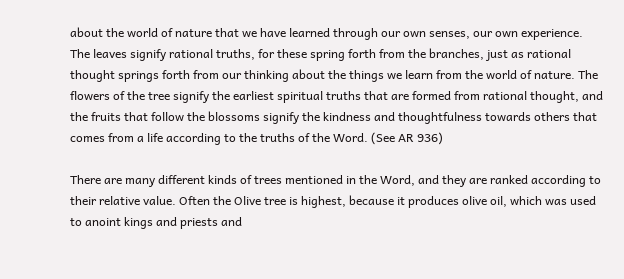about the world of nature that we have learned through our own senses, our own experience. The leaves signify rational truths, for these spring forth from the branches, just as rational thought springs forth from our thinking about the things we learn from the world of nature. The flowers of the tree signify the earliest spiritual truths that are formed from rational thought, and the fruits that follow the blossoms signify the kindness and thoughtfulness towards others that comes from a life according to the truths of the Word. (See AR 936)

There are many different kinds of trees mentioned in the Word, and they are ranked according to their relative value. Often the Olive tree is highest, because it produces olive oil, which was used to anoint kings and priests and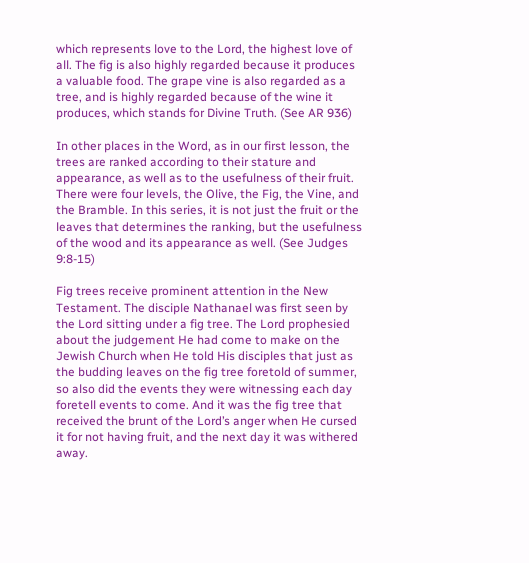which represents love to the Lord, the highest love of all. The fig is also highly regarded because it produces a valuable food. The grape vine is also regarded as a tree, and is highly regarded because of the wine it produces, which stands for Divine Truth. (See AR 936)

In other places in the Word, as in our first lesson, the trees are ranked according to their stature and appearance, as well as to the usefulness of their fruit. There were four levels, the Olive, the Fig, the Vine, and the Bramble. In this series, it is not just the fruit or the leaves that determines the ranking, but the usefulness of the wood and its appearance as well. (See Judges 9:8-15)

Fig trees receive prominent attention in the New Testament. The disciple Nathanael was first seen by the Lord sitting under a fig tree. The Lord prophesied about the judgement He had come to make on the Jewish Church when He told His disciples that just as the budding leaves on the fig tree foretold of summer, so also did the events they were witnessing each day foretell events to come. And it was the fig tree that received the brunt of the Lord’s anger when He cursed it for not having fruit, and the next day it was withered away.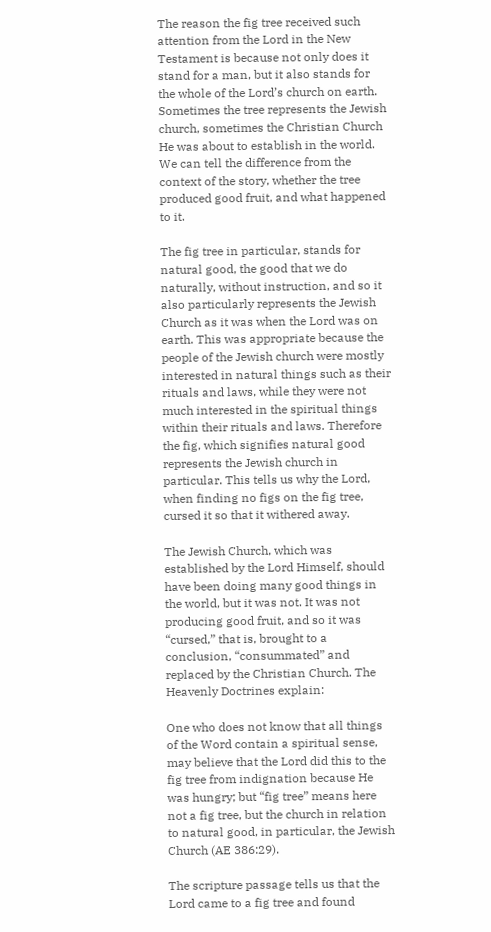The reason the fig tree received such attention from the Lord in the New Testament is because not only does it stand for a man, but it also stands for the whole of the Lord’s church on earth. Sometimes the tree represents the Jewish church, sometimes the Christian Church He was about to establish in the world. We can tell the difference from the context of the story, whether the tree produced good fruit, and what happened to it.

The fig tree in particular, stands for natural good, the good that we do naturally, without instruction, and so it also particularly represents the Jewish Church as it was when the Lord was on earth. This was appropriate because the people of the Jewish church were mostly interested in natural things such as their rituals and laws, while they were not much interested in the spiritual things within their rituals and laws. Therefore the fig, which signifies natural good represents the Jewish church in particular. This tells us why the Lord, when finding no figs on the fig tree, cursed it so that it withered away.

The Jewish Church, which was established by the Lord Himself, should have been doing many good things in the world, but it was not. It was not producing good fruit, and so it was “cursed,” that is, brought to a conclusion, “consummated” and replaced by the Christian Church. The Heavenly Doctrines explain:

One who does not know that all things of the Word contain a spiritual sense, may believe that the Lord did this to the fig tree from indignation because He was hungry; but “fig tree” means here not a fig tree, but the church in relation to natural good, in particular, the Jewish Church (AE 386:29).

The scripture passage tells us that the Lord came to a fig tree and found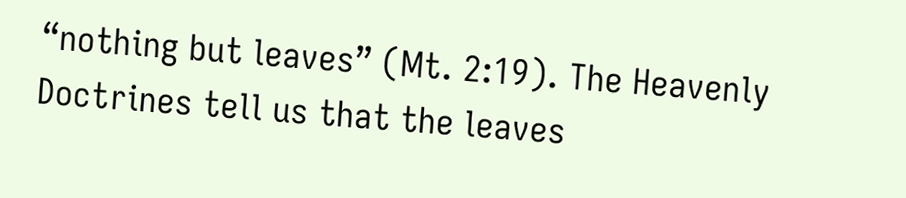“nothing but leaves” (Mt. 2:19). The Heavenly Doctrines tell us that the leaves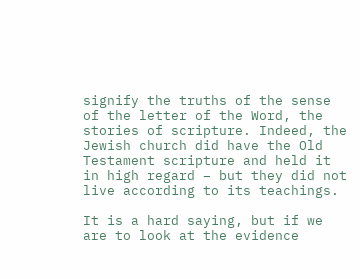signify the truths of the sense of the letter of the Word, the stories of scripture. Indeed, the Jewish church did have the Old Testament scripture and held it in high regard – but they did not live according to its teachings.

It is a hard saying, but if we are to look at the evidence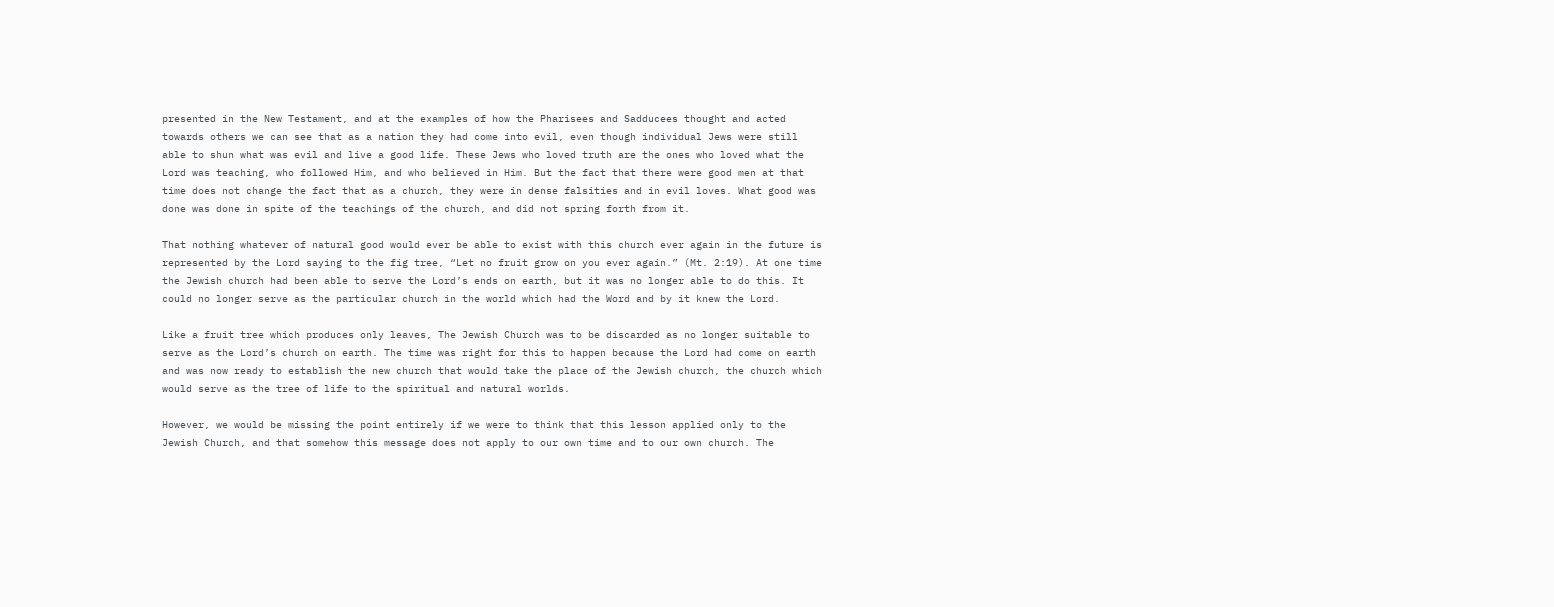presented in the New Testament, and at the examples of how the Pharisees and Sadducees thought and acted towards others we can see that as a nation they had come into evil, even though individual Jews were still able to shun what was evil and live a good life. These Jews who loved truth are the ones who loved what the Lord was teaching, who followed Him, and who believed in Him. But the fact that there were good men at that time does not change the fact that as a church, they were in dense falsities and in evil loves. What good was done was done in spite of the teachings of the church, and did not spring forth from it.

That nothing whatever of natural good would ever be able to exist with this church ever again in the future is represented by the Lord saying to the fig tree, “Let no fruit grow on you ever again.” (Mt. 2:19). At one time the Jewish church had been able to serve the Lord’s ends on earth, but it was no longer able to do this. It could no longer serve as the particular church in the world which had the Word and by it knew the Lord.

Like a fruit tree which produces only leaves, The Jewish Church was to be discarded as no longer suitable to serve as the Lord’s church on earth. The time was right for this to happen because the Lord had come on earth and was now ready to establish the new church that would take the place of the Jewish church, the church which would serve as the tree of life to the spiritual and natural worlds.

However, we would be missing the point entirely if we were to think that this lesson applied only to the Jewish Church, and that somehow this message does not apply to our own time and to our own church. The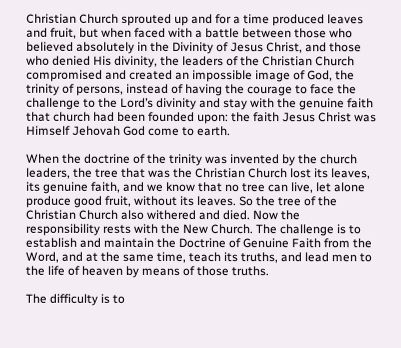Christian Church sprouted up and for a time produced leaves and fruit, but when faced with a battle between those who believed absolutely in the Divinity of Jesus Christ, and those who denied His divinity, the leaders of the Christian Church compromised and created an impossible image of God, the trinity of persons, instead of having the courage to face the challenge to the Lord’s divinity and stay with the genuine faith that church had been founded upon: the faith Jesus Christ was Himself Jehovah God come to earth.

When the doctrine of the trinity was invented by the church leaders, the tree that was the Christian Church lost its leaves, its genuine faith, and we know that no tree can live, let alone produce good fruit, without its leaves. So the tree of the Christian Church also withered and died. Now the responsibility rests with the New Church. The challenge is to establish and maintain the Doctrine of Genuine Faith from the Word, and at the same time, teach its truths, and lead men to the life of heaven by means of those truths.

The difficulty is to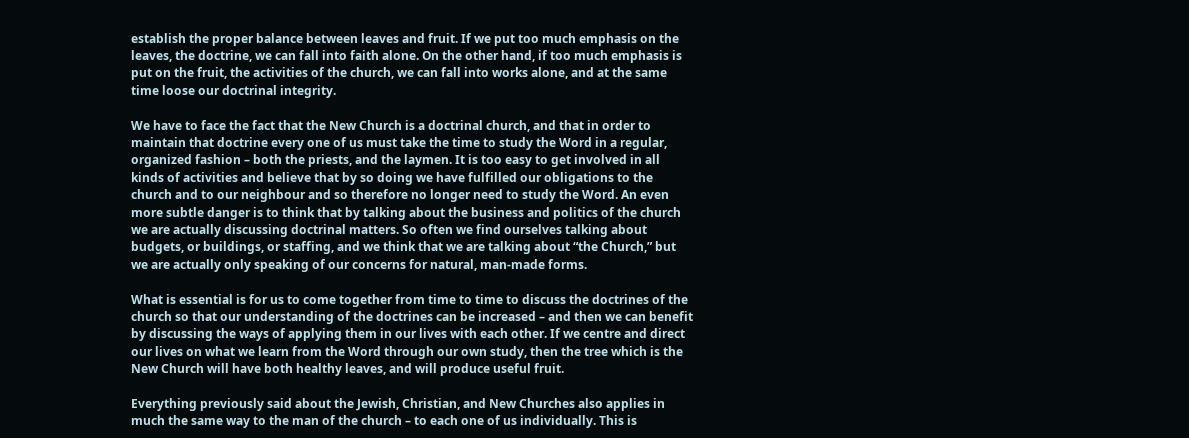establish the proper balance between leaves and fruit. If we put too much emphasis on the leaves, the doctrine, we can fall into faith alone. On the other hand, if too much emphasis is put on the fruit, the activities of the church, we can fall into works alone, and at the same time loose our doctrinal integrity.

We have to face the fact that the New Church is a doctrinal church, and that in order to maintain that doctrine every one of us must take the time to study the Word in a regular, organized fashion – both the priests, and the laymen. It is too easy to get involved in all kinds of activities and believe that by so doing we have fulfilled our obligations to the church and to our neighbour and so therefore no longer need to study the Word. An even more subtle danger is to think that by talking about the business and politics of the church we are actually discussing doctrinal matters. So often we find ourselves talking about budgets, or buildings, or staffing, and we think that we are talking about “the Church,” but we are actually only speaking of our concerns for natural, man-made forms.

What is essential is for us to come together from time to time to discuss the doctrines of the church so that our understanding of the doctrines can be increased – and then we can benefit by discussing the ways of applying them in our lives with each other. If we centre and direct our lives on what we learn from the Word through our own study, then the tree which is the New Church will have both healthy leaves, and will produce useful fruit.

Everything previously said about the Jewish, Christian, and New Churches also applies in much the same way to the man of the church – to each one of us individually. This is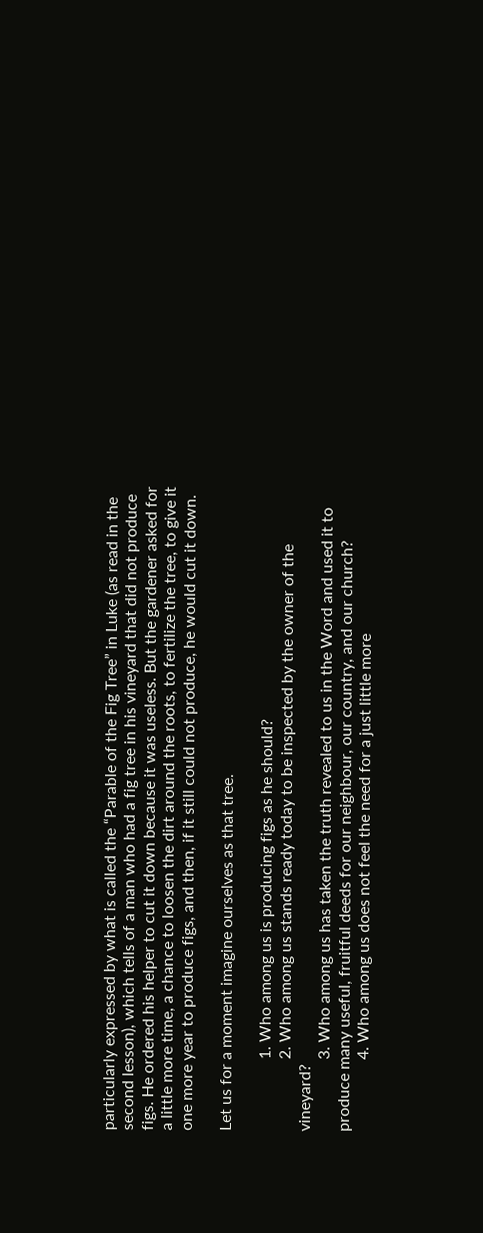particularly expressed by what is called the “Parable of the Fig Tree” in Luke (as read in the second lesson), which tells of a man who had a fig tree in his vineyard that did not produce figs. He ordered his helper to cut it down because it was useless. But the gardener asked for a little more time, a chance to loosen the dirt around the roots, to fertilize the tree, to give it one more year to produce figs, and then, if it still could not produce, he would cut it down.

Let us for a moment imagine ourselves as that tree.

                  1. Who among us is producing figs as he should?
                  2. Who among us stands ready today to be inspected by the owner of the vineyard?
                  3. Who among us has taken the truth revealed to us in the Word and used it to produce many useful, fruitful deeds for our neighbour, our country, and our church?
                  4. Who among us does not feel the need for a just little more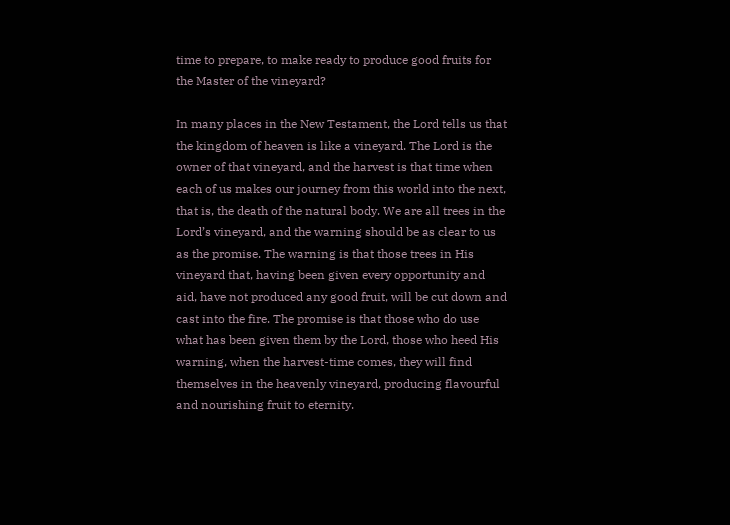time to prepare, to make ready to produce good fruits for the Master of the vineyard?

In many places in the New Testament, the Lord tells us that the kingdom of heaven is like a vineyard. The Lord is the owner of that vineyard, and the harvest is that time when each of us makes our journey from this world into the next, that is, the death of the natural body. We are all trees in the Lord’s vineyard, and the warning should be as clear to us as the promise. The warning is that those trees in His vineyard that, having been given every opportunity and aid, have not produced any good fruit, will be cut down and cast into the fire. The promise is that those who do use what has been given them by the Lord, those who heed His warning, when the harvest-time comes, they will find themselves in the heavenly vineyard, producing flavourful and nourishing fruit to eternity.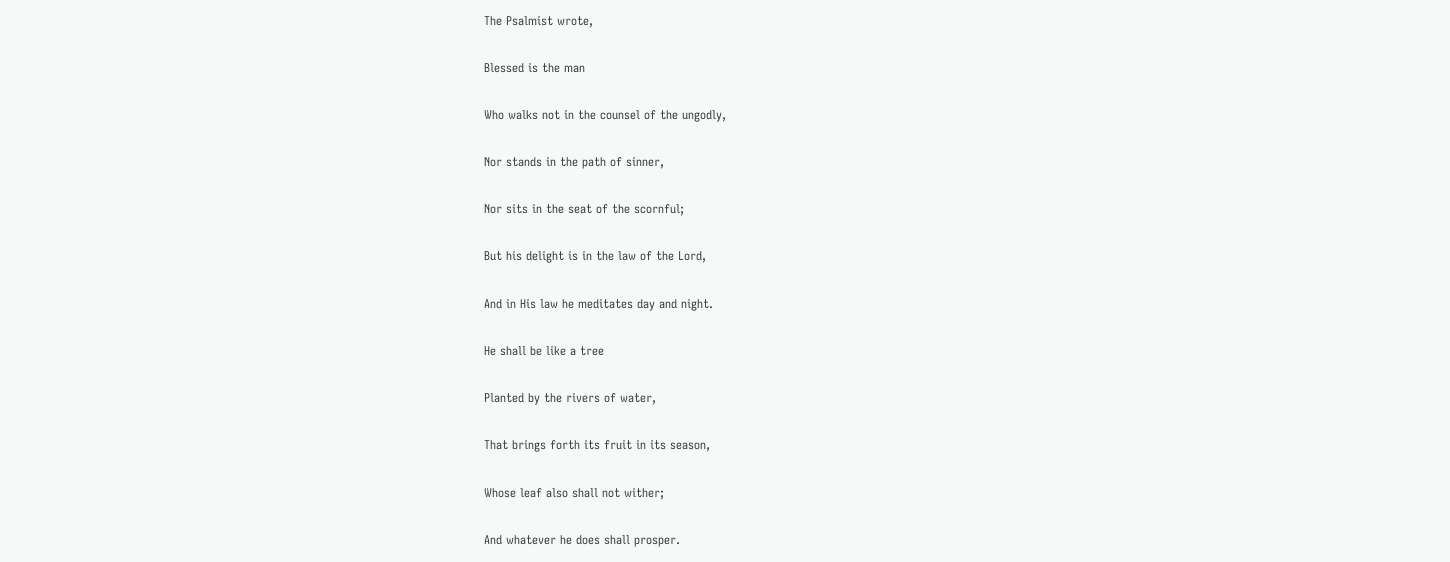The Psalmist wrote,

Blessed is the man

Who walks not in the counsel of the ungodly,

Nor stands in the path of sinner,

Nor sits in the seat of the scornful;

But his delight is in the law of the Lord,

And in His law he meditates day and night.

He shall be like a tree

Planted by the rivers of water,

That brings forth its fruit in its season,

Whose leaf also shall not wither;

And whatever he does shall prosper.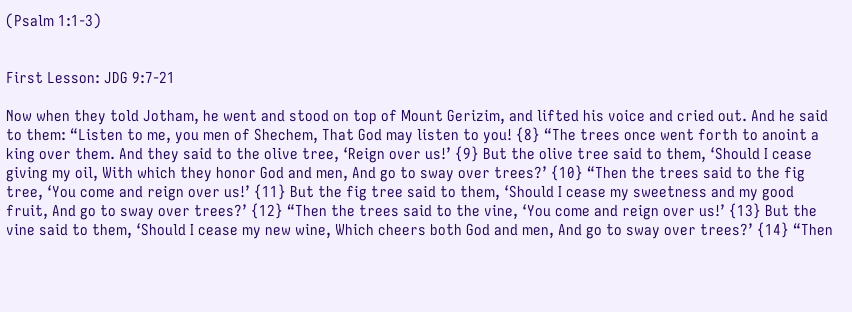(Psalm 1:1-3)


First Lesson: JDG 9:7-21

Now when they told Jotham, he went and stood on top of Mount Gerizim, and lifted his voice and cried out. And he said to them: “Listen to me, you men of Shechem, That God may listen to you! {8} “The trees once went forth to anoint a king over them. And they said to the olive tree, ‘Reign over us!’ {9} But the olive tree said to them, ‘Should I cease giving my oil, With which they honor God and men, And go to sway over trees?’ {10} “Then the trees said to the fig tree, ‘You come and reign over us!’ {11} But the fig tree said to them, ‘Should I cease my sweetness and my good fruit, And go to sway over trees?’ {12} “Then the trees said to the vine, ‘You come and reign over us!’ {13} But the vine said to them, ‘Should I cease my new wine, Which cheers both God and men, And go to sway over trees?’ {14} “Then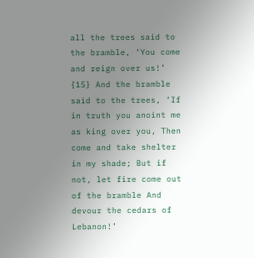all the trees said to the bramble, ‘You come and reign over us!’ {15} And the bramble said to the trees, ‘If in truth you anoint me as king over you, Then come and take shelter in my shade; But if not, let fire come out of the bramble And devour the cedars of Lebanon!’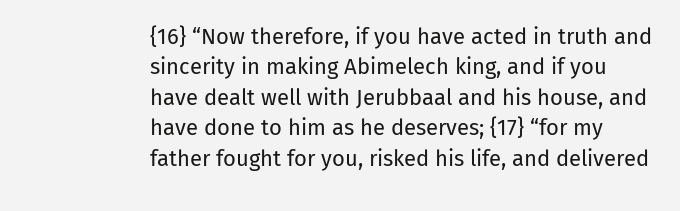{16} “Now therefore, if you have acted in truth and sincerity in making Abimelech king, and if you have dealt well with Jerubbaal and his house, and have done to him as he deserves; {17} “for my father fought for you, risked his life, and delivered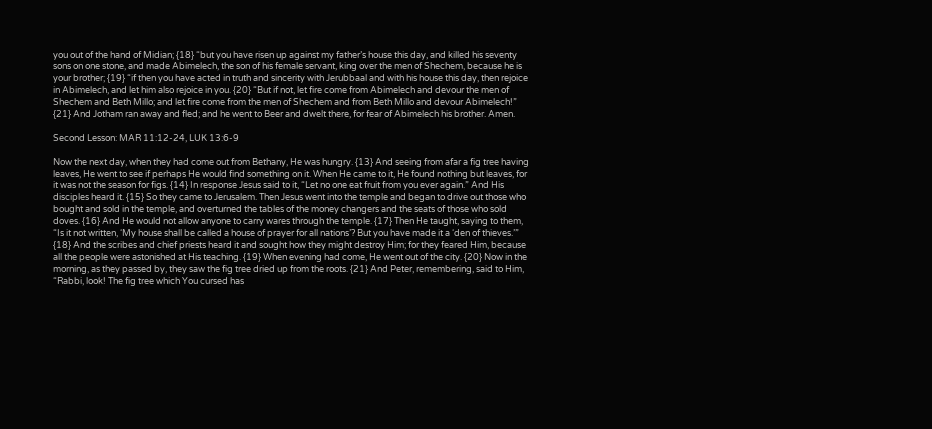you out of the hand of Midian; {18} “but you have risen up against my father’s house this day, and killed his seventy sons on one stone, and made Abimelech, the son of his female servant, king over the men of Shechem, because he is your brother; {19} “if then you have acted in truth and sincerity with Jerubbaal and with his house this day, then rejoice in Abimelech, and let him also rejoice in you. {20} “But if not, let fire come from Abimelech and devour the men of Shechem and Beth Millo; and let fire come from the men of Shechem and from Beth Millo and devour Abimelech!” {21} And Jotham ran away and fled; and he went to Beer and dwelt there, for fear of Abimelech his brother. Amen.

Second Lesson: MAR 11:12-24, LUK 13:6-9

Now the next day, when they had come out from Bethany, He was hungry. {13} And seeing from afar a fig tree having leaves, He went to see if perhaps He would find something on it. When He came to it, He found nothing but leaves, for it was not the season for figs. {14} In response Jesus said to it, “Let no one eat fruit from you ever again.” And His disciples heard it. {15} So they came to Jerusalem. Then Jesus went into the temple and began to drive out those who bought and sold in the temple, and overturned the tables of the money changers and the seats of those who sold doves. {16} And He would not allow anyone to carry wares through the temple. {17} Then He taught, saying to them, “Is it not written, ‘My house shall be called a house of prayer for all nations’? But you have made it a ‘den of thieves.’” {18} And the scribes and chief priests heard it and sought how they might destroy Him; for they feared Him, because all the people were astonished at His teaching. {19} When evening had come, He went out of the city. {20} Now in the morning, as they passed by, they saw the fig tree dried up from the roots. {21} And Peter, remembering, said to Him, “Rabbi, look! The fig tree which You cursed has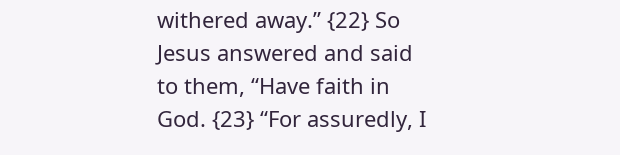withered away.” {22} So Jesus answered and said to them, “Have faith in God. {23} “For assuredly, I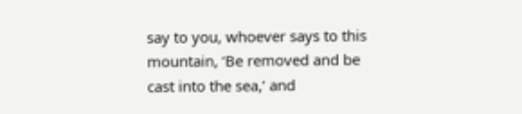say to you, whoever says to this mountain, ‘Be removed and be cast into the sea,’ and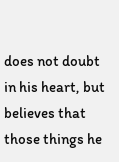does not doubt in his heart, but believes that those things he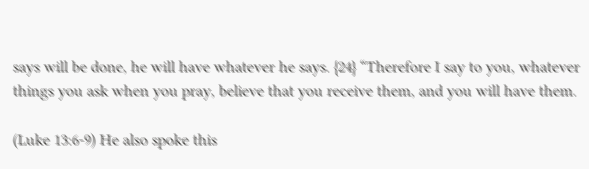says will be done, he will have whatever he says. {24} “Therefore I say to you, whatever things you ask when you pray, believe that you receive them, and you will have them.

(Luke 13:6-9) He also spoke this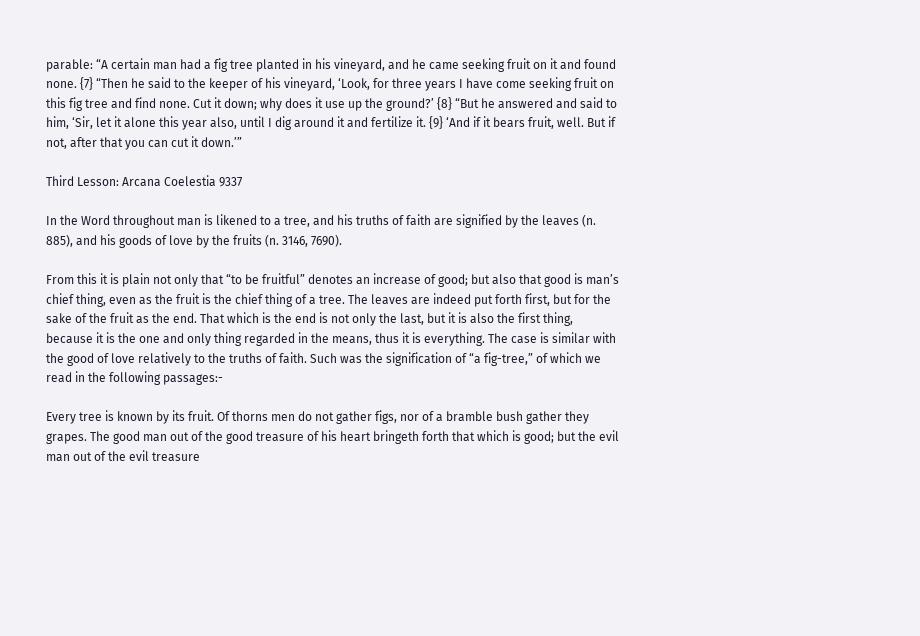parable: “A certain man had a fig tree planted in his vineyard, and he came seeking fruit on it and found none. {7} “Then he said to the keeper of his vineyard, ‘Look, for three years I have come seeking fruit on this fig tree and find none. Cut it down; why does it use up the ground?’ {8} “But he answered and said to him, ‘Sir, let it alone this year also, until I dig around it and fertilize it. {9} ‘And if it bears fruit, well. But if not, after that you can cut it down.’”

Third Lesson: Arcana Coelestia 9337

In the Word throughout man is likened to a tree, and his truths of faith are signified by the leaves (n. 885), and his goods of love by the fruits (n. 3146, 7690).

From this it is plain not only that “to be fruitful” denotes an increase of good; but also that good is man’s chief thing, even as the fruit is the chief thing of a tree. The leaves are indeed put forth first, but for the sake of the fruit as the end. That which is the end is not only the last, but it is also the first thing, because it is the one and only thing regarded in the means, thus it is everything. The case is similar with the good of love relatively to the truths of faith. Such was the signification of “a fig-tree,” of which we read in the following passages:-

Every tree is known by its fruit. Of thorns men do not gather figs, nor of a bramble bush gather they grapes. The good man out of the good treasure of his heart bringeth forth that which is good; but the evil man out of the evil treasure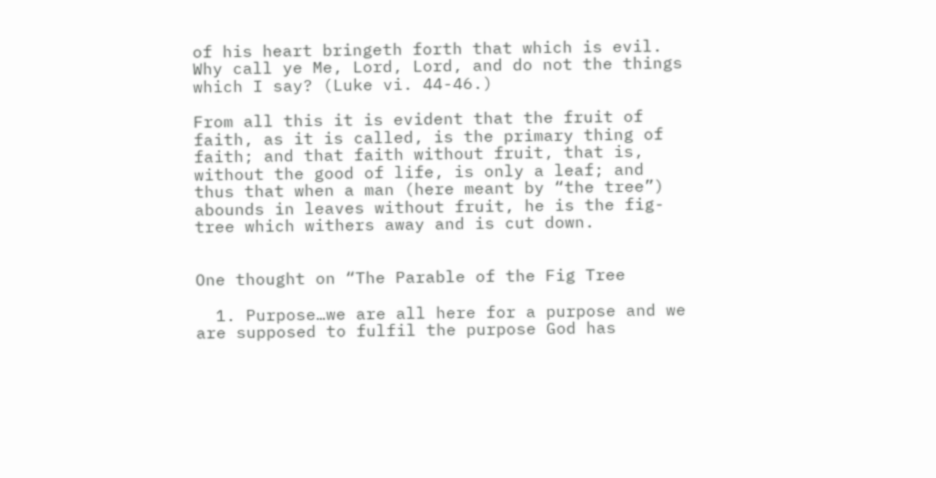of his heart bringeth forth that which is evil. Why call ye Me, Lord, Lord, and do not the things which I say? (Luke vi. 44-46.)

From all this it is evident that the fruit of faith, as it is called, is the primary thing of faith; and that faith without fruit, that is, without the good of life, is only a leaf; and thus that when a man (here meant by “the tree”) abounds in leaves without fruit, he is the fig-tree which withers away and is cut down.


One thought on “The Parable of the Fig Tree

  1. Purpose…we are all here for a purpose and we are supposed to fulfil the purpose God has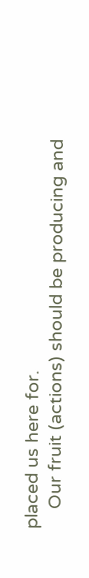placed us here for.
    Our fruit (actions) should be producing and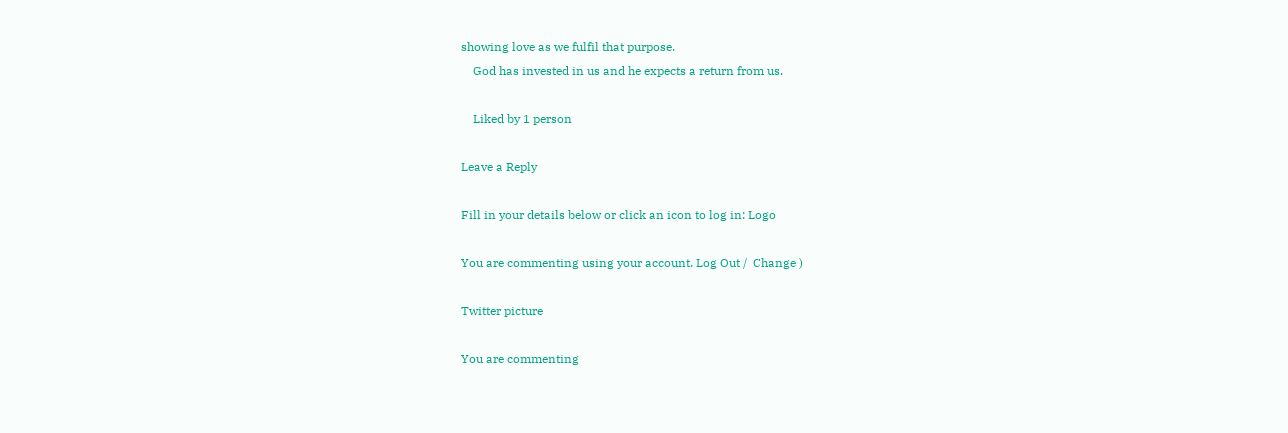showing love as we fulfil that purpose.
    God has invested in us and he expects a return from us.

    Liked by 1 person

Leave a Reply

Fill in your details below or click an icon to log in: Logo

You are commenting using your account. Log Out /  Change )

Twitter picture

You are commenting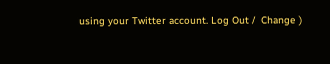using your Twitter account. Log Out /  Change )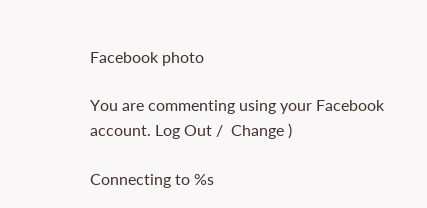Facebook photo

You are commenting using your Facebook account. Log Out /  Change )

Connecting to %s